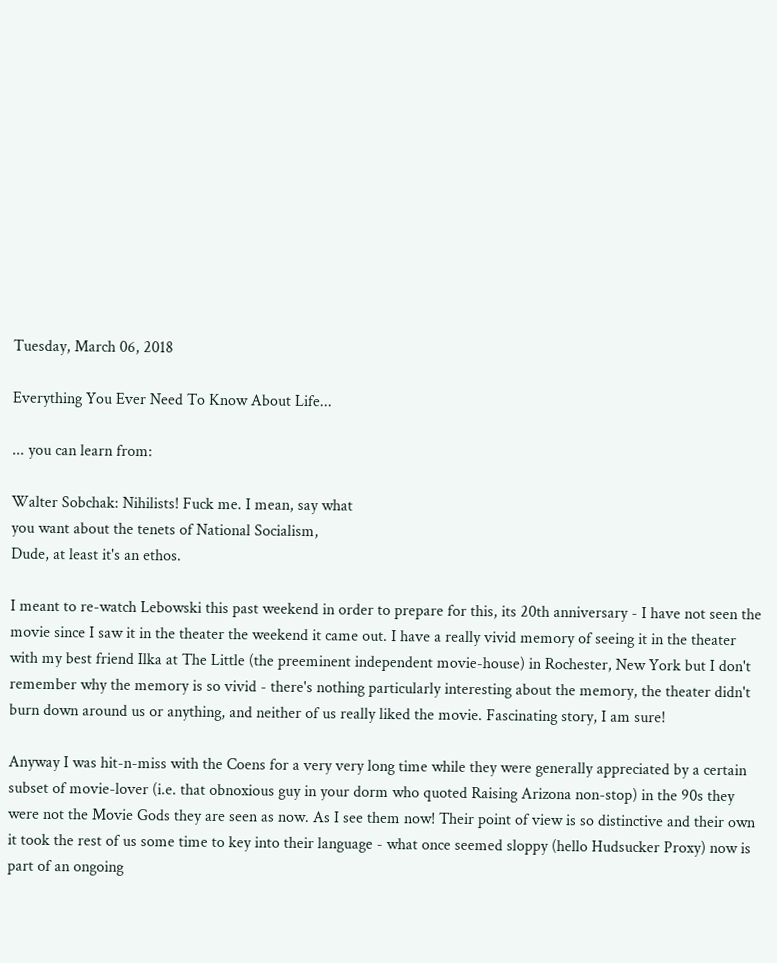Tuesday, March 06, 2018

Everything You Ever Need To Know About Life...

... you can learn from:

Walter Sobchak: Nihilists! Fuck me. I mean, say what
you want about the tenets of National Socialism,
Dude, at least it's an ethos.

I meant to re-watch Lebowski this past weekend in order to prepare for this, its 20th anniversary - I have not seen the movie since I saw it in the theater the weekend it came out. I have a really vivid memory of seeing it in the theater with my best friend Ilka at The Little (the preeminent independent movie-house) in Rochester, New York but I don't remember why the memory is so vivid - there's nothing particularly interesting about the memory, the theater didn't burn down around us or anything, and neither of us really liked the movie. Fascinating story, I am sure!

Anyway I was hit-n-miss with the Coens for a very very long time while they were generally appreciated by a certain subset of movie-lover (i.e. that obnoxious guy in your dorm who quoted Raising Arizona non-stop) in the 90s they were not the Movie Gods they are seen as now. As I see them now! Their point of view is so distinctive and their own it took the rest of us some time to key into their language - what once seemed sloppy (hello Hudsucker Proxy) now is part of an ongoing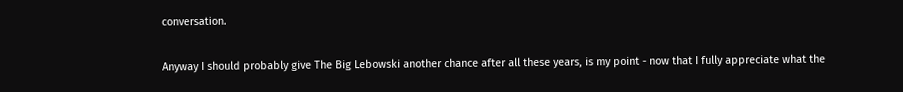conversation.

Anyway I should probably give The Big Lebowski another chance after all these years, is my point - now that I fully appreciate what the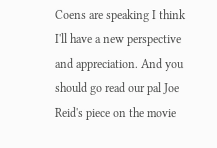Coens are speaking I think I'll have a new perspective and appreciation. And you should go read our pal Joe Reid's piece on the movie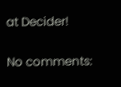at Decider!

No comments: